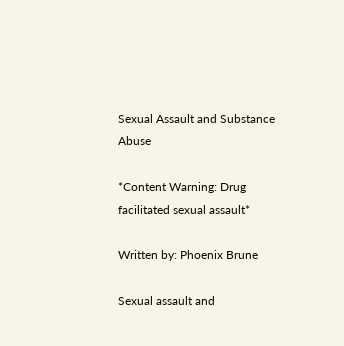Sexual Assault and Substance Abuse

*Content Warning: Drug facilitated sexual assault*

Written by: Phoenix Brune

Sexual assault and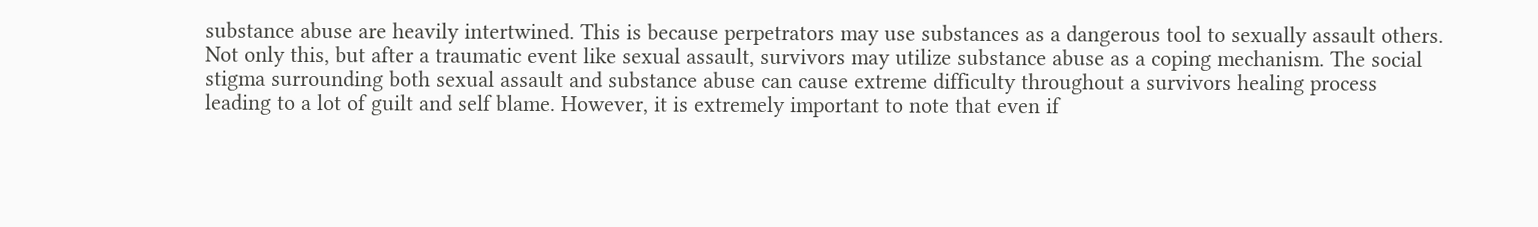substance abuse are heavily intertwined. This is because perpetrators may use substances as a dangerous tool to sexually assault others. Not only this, but after a traumatic event like sexual assault, survivors may utilize substance abuse as a coping mechanism. The social stigma surrounding both sexual assault and substance abuse can cause extreme difficulty throughout a survivors healing process leading to a lot of guilt and self blame. However, it is extremely important to note that even if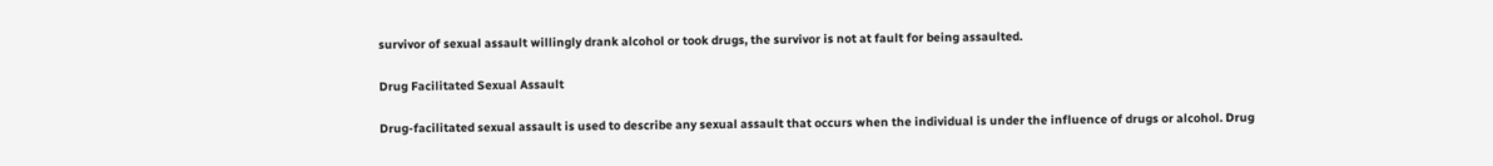survivor of sexual assault willingly drank alcohol or took drugs, the survivor is not at fault for being assaulted.

Drug Facilitated Sexual Assault

Drug-facilitated sexual assault is used to describe any sexual assault that occurs when the individual is under the influence of drugs or alcohol. Drug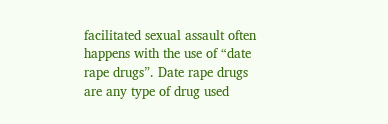facilitated sexual assault often happens with the use of “date rape drugs”. Date rape drugs are any type of drug used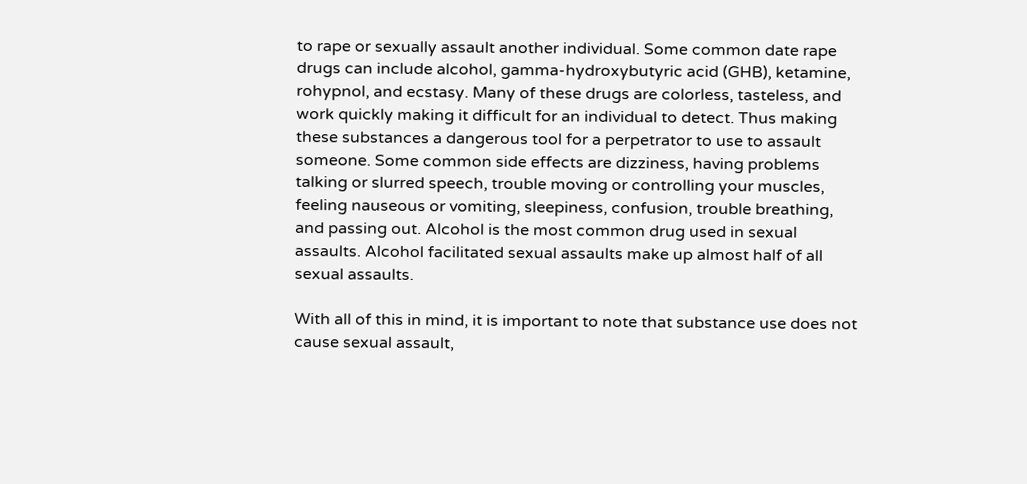to rape or sexually assault another individual. Some common date rape drugs can include alcohol, gamma-hydroxybutyric acid (GHB), ketamine, rohypnol, and ecstasy. Many of these drugs are colorless, tasteless, and work quickly making it difficult for an individual to detect. Thus making these substances a dangerous tool for a perpetrator to use to assault someone. Some common side effects are dizziness, having problems talking or slurred speech, trouble moving or controlling your muscles, feeling nauseous or vomiting, sleepiness, confusion, trouble breathing, and passing out. Alcohol is the most common drug used in sexual assaults. Alcohol facilitated sexual assaults make up almost half of all sexual assaults.

With all of this in mind, it is important to note that substance use does not cause sexual assault,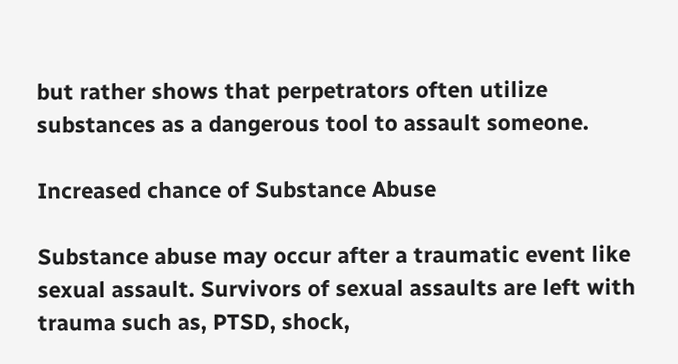but rather shows that perpetrators often utilize substances as a dangerous tool to assault someone.

Increased chance of Substance Abuse

Substance abuse may occur after a traumatic event like sexual assault. Survivors of sexual assaults are left with trauma such as, PTSD, shock,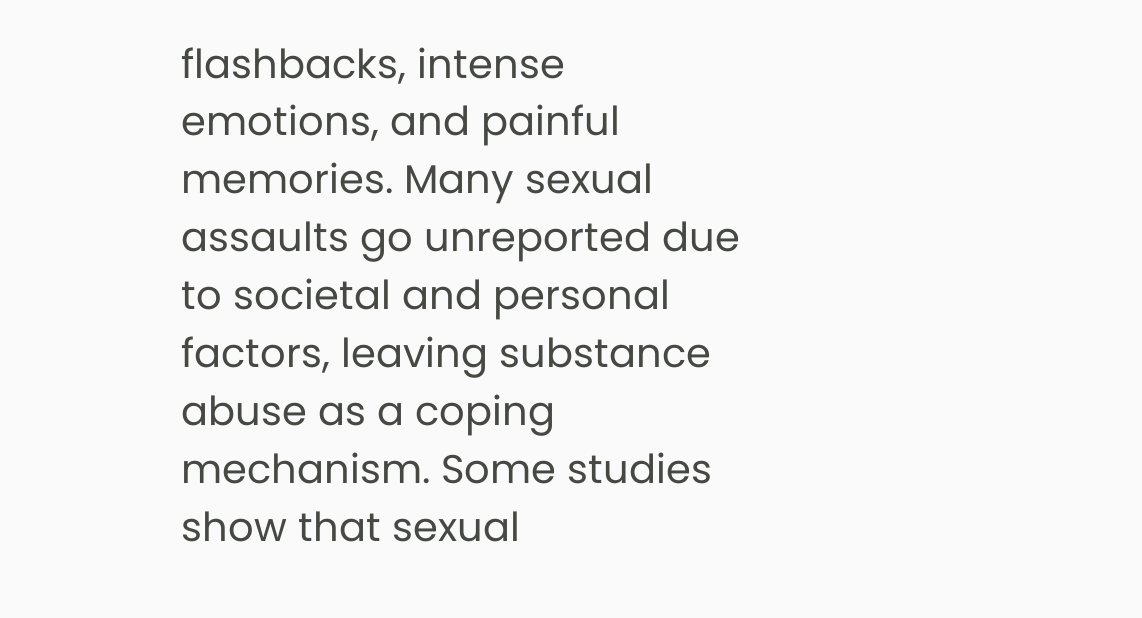flashbacks, intense emotions, and painful memories. Many sexual assaults go unreported due to societal and personal factors, leaving substance abuse as a coping mechanism. Some studies show that sexual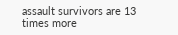assault survivors are 13 times more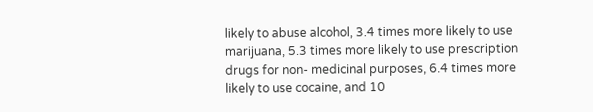likely to abuse alcohol, 3.4 times more likely to use marijuana, 5.3 times more likely to use prescription drugs for non- medicinal purposes, 6.4 times more likely to use cocaine, and 10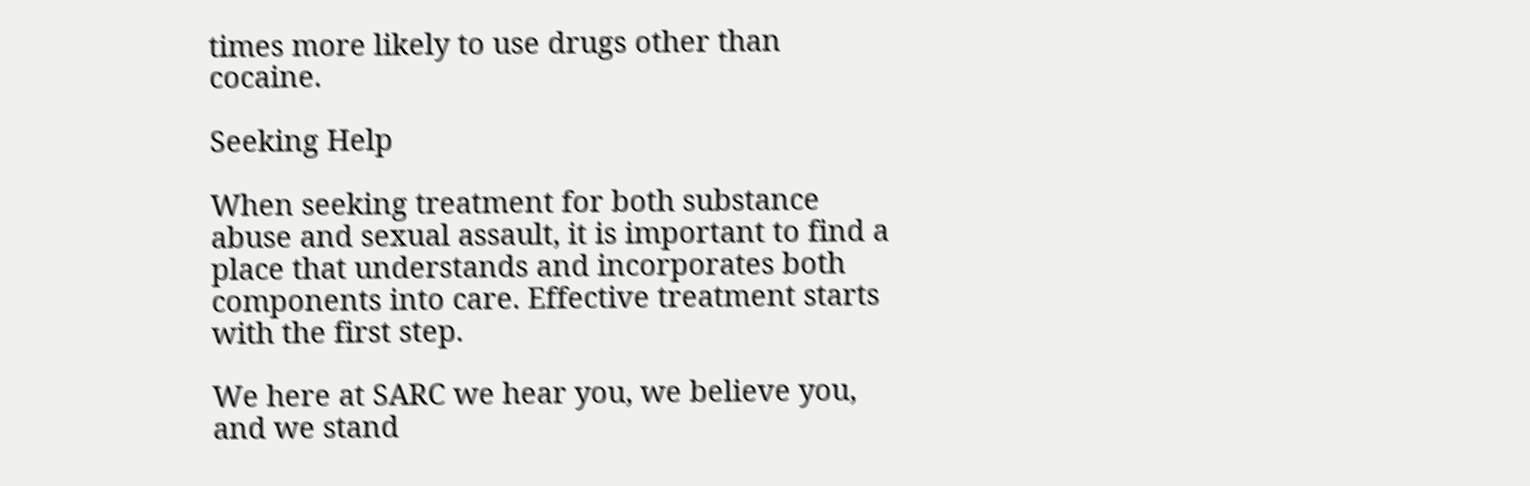times more likely to use drugs other than cocaine.

Seeking Help

When seeking treatment for both substance abuse and sexual assault, it is important to find a place that understands and incorporates both components into care. Effective treatment starts with the first step.

We here at SARC we hear you, we believe you, and we stand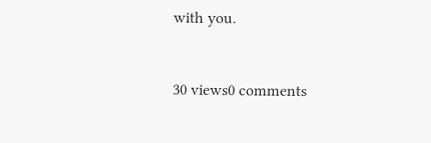with you.


30 views0 comments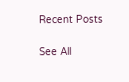Recent Posts

See All